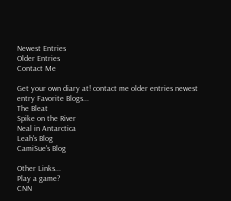Newest Entries
Older Entries
Contact Me

Get your own diary at! contact me older entries newest entry Favorite Blogs...
The Bleat
Spike on the River
Neal in Antarctica
Leah's Blog
CamiSue's Blog

Other Links...
Play a game?
CNN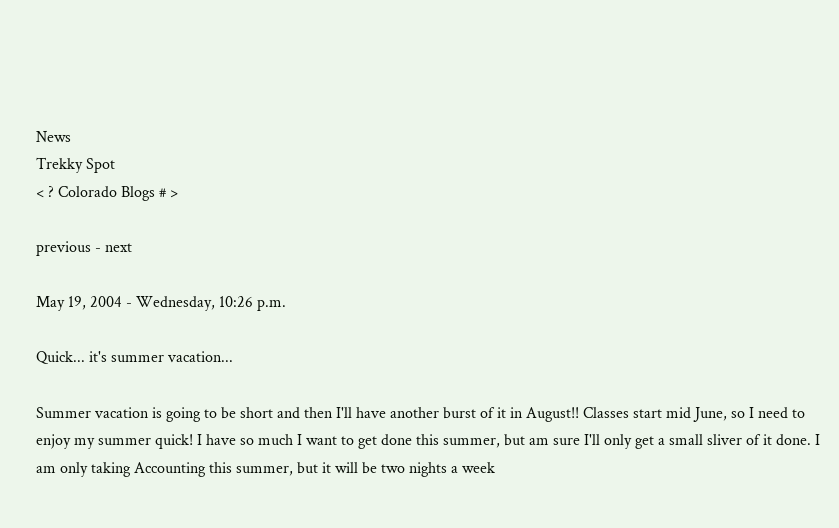News
Trekky Spot
< ? Colorado Blogs # >

previous - next

May 19, 2004 - Wednesday, 10:26 p.m.

Quick... it's summer vacation...

Summer vacation is going to be short and then I'll have another burst of it in August!! Classes start mid June, so I need to enjoy my summer quick! I have so much I want to get done this summer, but am sure I'll only get a small sliver of it done. I am only taking Accounting this summer, but it will be two nights a week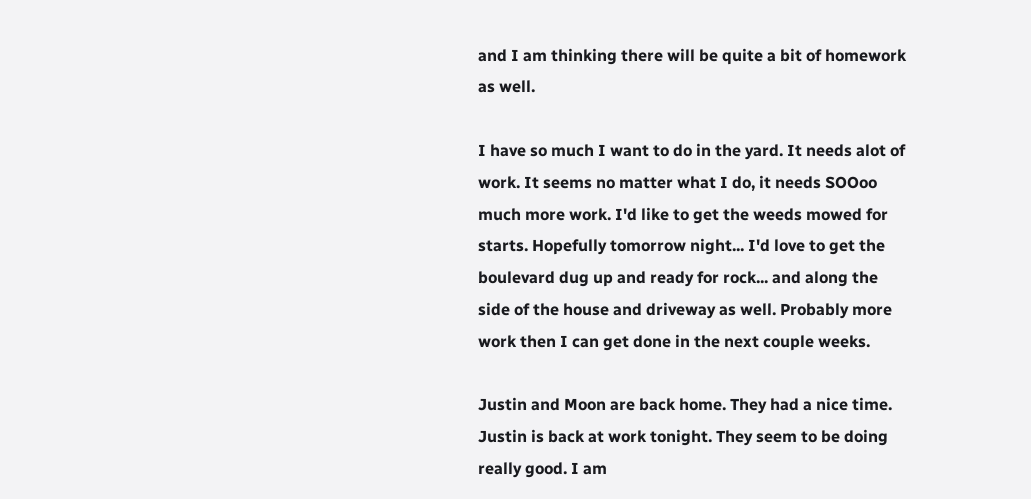and I am thinking there will be quite a bit of homework as well.

I have so much I want to do in the yard. It needs alot of work. It seems no matter what I do, it needs SOOoo much more work. I'd like to get the weeds mowed for starts. Hopefully tomorrow night... I'd love to get the boulevard dug up and ready for rock... and along the side of the house and driveway as well. Probably more work then I can get done in the next couple weeks.

Justin and Moon are back home. They had a nice time. Justin is back at work tonight. They seem to be doing really good. I am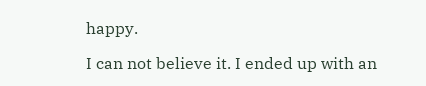happy.

I can not believe it. I ended up with an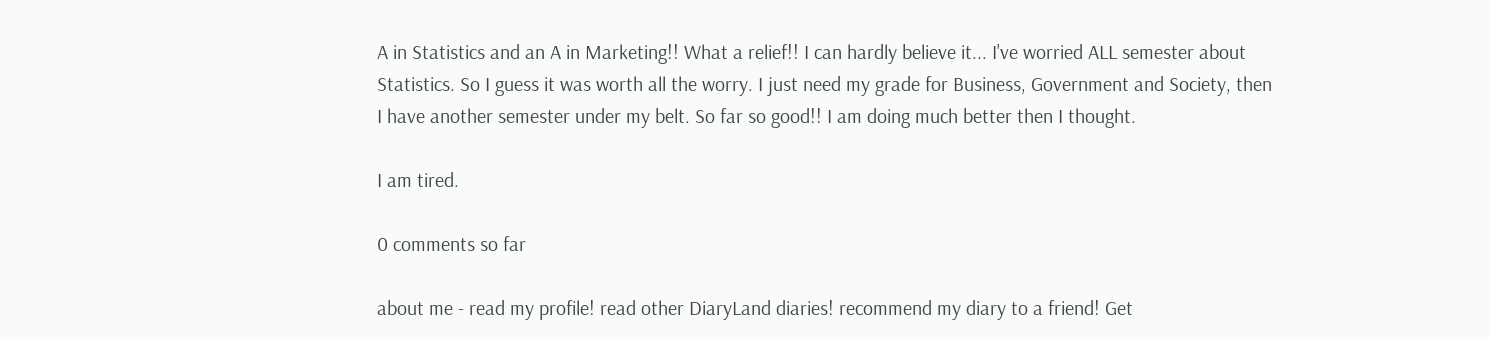A in Statistics and an A in Marketing!! What a relief!! I can hardly believe it... I've worried ALL semester about Statistics. So I guess it was worth all the worry. I just need my grade for Business, Government and Society, then I have another semester under my belt. So far so good!! I am doing much better then I thought.

I am tired.

0 comments so far

about me - read my profile! read other DiaryLand diaries! recommend my diary to a friend! Get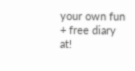your own fun + free diary at!